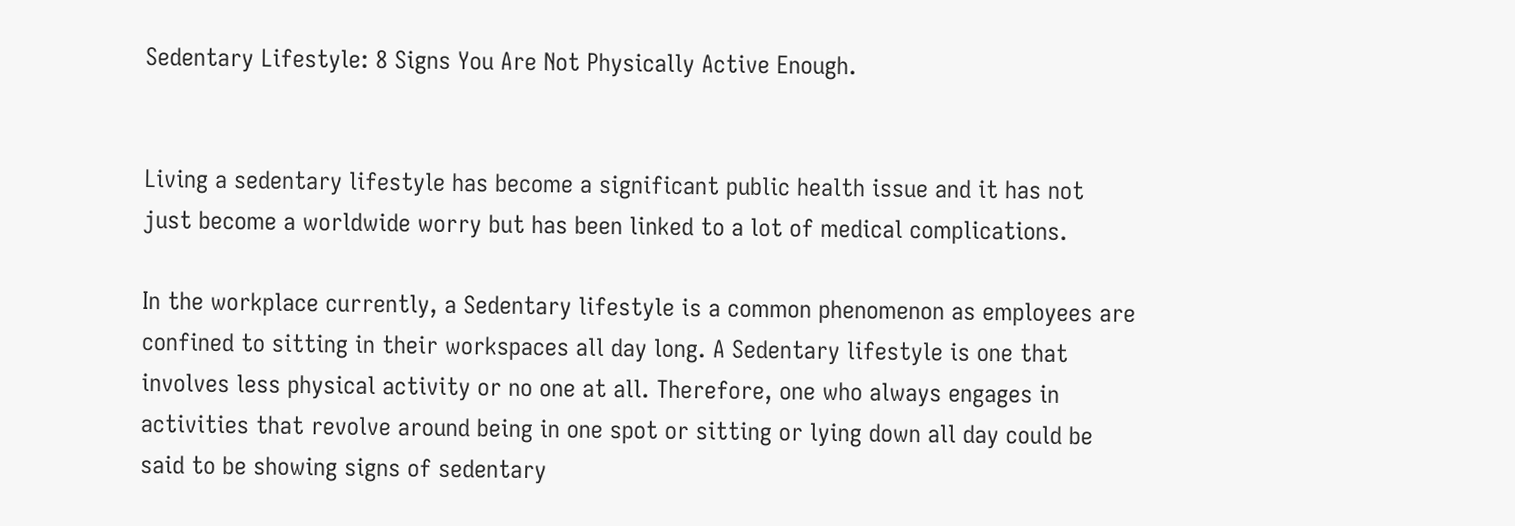Sedentary Lifestyle: 8 Signs You Are Not Physically Active Enough.


Living a sedentary lifestyle has become a significant public health issue and it has not just become a worldwide worry but has been linked to a lot of medical complications.

In the workplace currently, a Sedentary lifestyle is a common phenomenon as employees are confined to sitting in their workspaces all day long. A Sedentary lifestyle is one that involves less physical activity or no one at all. Therefore, one who always engages in activities that revolve around being in one spot or sitting or lying down all day could be said to be showing signs of sedentary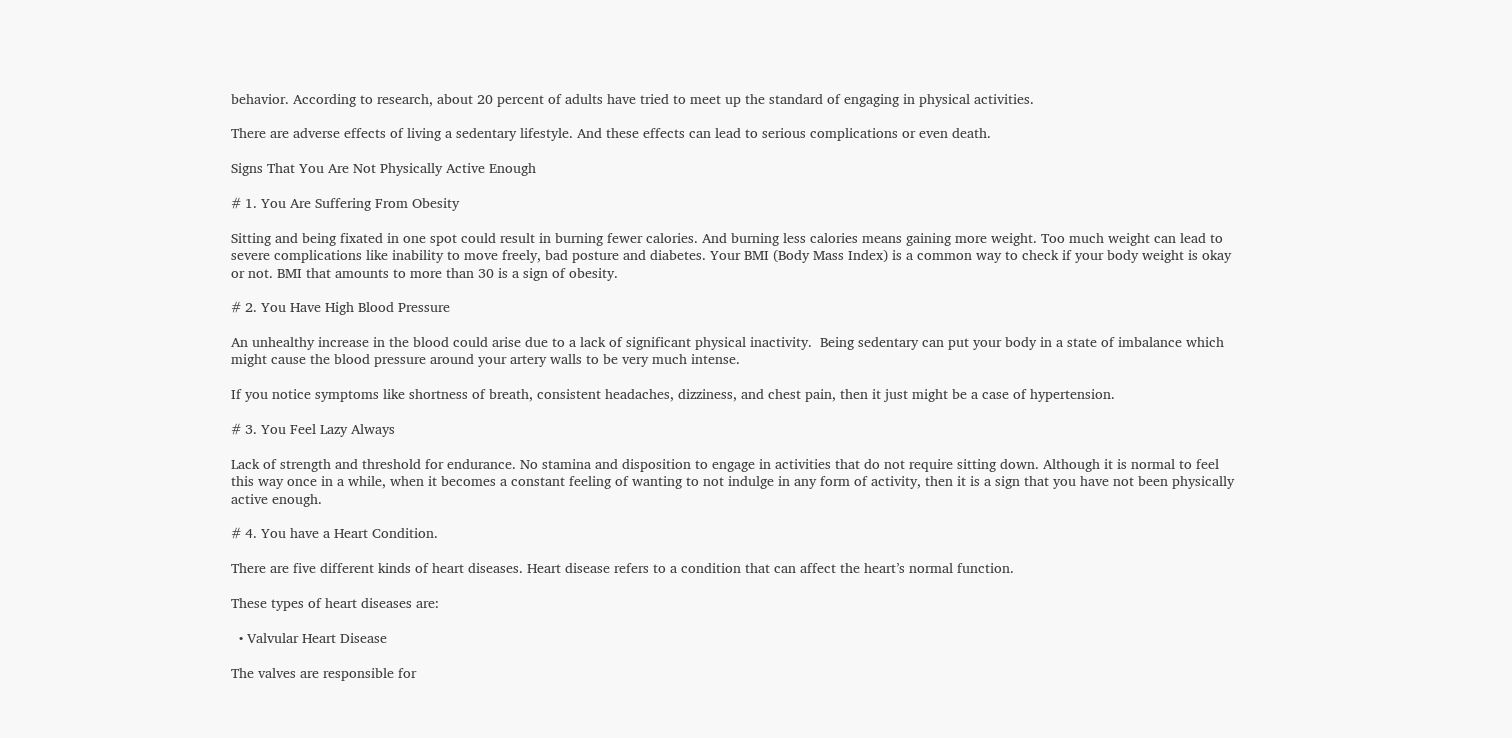behavior. According to research, about 20 percent of adults have tried to meet up the standard of engaging in physical activities.

There are adverse effects of living a sedentary lifestyle. And these effects can lead to serious complications or even death.

Signs That You Are Not Physically Active Enough

# 1. You Are Suffering From Obesity

Sitting and being fixated in one spot could result in burning fewer calories. And burning less calories means gaining more weight. Too much weight can lead to severe complications like inability to move freely, bad posture and diabetes. Your BMI (Body Mass Index) is a common way to check if your body weight is okay or not. BMI that amounts to more than 30 is a sign of obesity.

# 2. You Have High Blood Pressure

An unhealthy increase in the blood could arise due to a lack of significant physical inactivity.  Being sedentary can put your body in a state of imbalance which might cause the blood pressure around your artery walls to be very much intense.

If you notice symptoms like shortness of breath, consistent headaches, dizziness, and chest pain, then it just might be a case of hypertension.

# 3. You Feel Lazy Always

Lack of strength and threshold for endurance. No stamina and disposition to engage in activities that do not require sitting down. Although it is normal to feel this way once in a while, when it becomes a constant feeling of wanting to not indulge in any form of activity, then it is a sign that you have not been physically active enough.

# 4. You have a Heart Condition.

There are five different kinds of heart diseases. Heart disease refers to a condition that can affect the heart’s normal function.

These types of heart diseases are:

  • Valvular Heart Disease

The valves are responsible for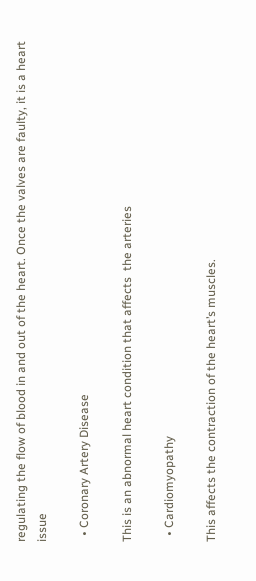regulating the flow of blood in and out of the heart. Once the valves are faulty, it is a heart issue

  • Coronary Artery Disease

This is an abnormal heart condition that affects  the arteries

  • Cardiomyopathy

This affects the contraction of the heart’s muscles.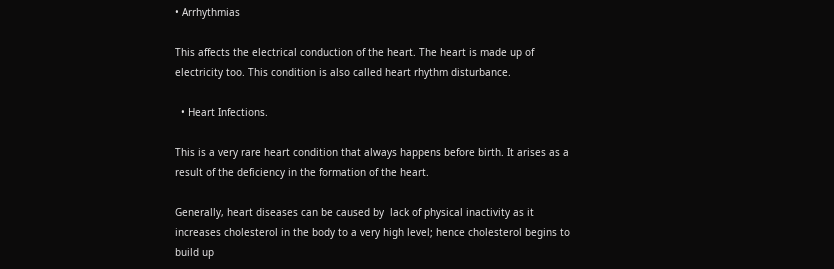• Arrhythmias

This affects the electrical conduction of the heart. The heart is made up of electricity too. This condition is also called heart rhythm disturbance.

  • Heart Infections.

This is a very rare heart condition that always happens before birth. It arises as a result of the deficiency in the formation of the heart.

Generally, heart diseases can be caused by  lack of physical inactivity as it increases cholesterol in the body to a very high level; hence cholesterol begins to build up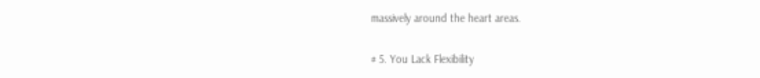massively around the heart areas.

# 5. You Lack Flexibility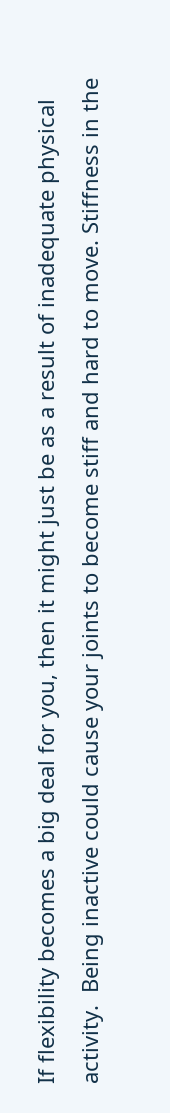If flexibility becomes a big deal for you, then it might just be as a result of inadequate physical activity.  Being inactive could cause your joints to become stiff and hard to move. Stiffness in the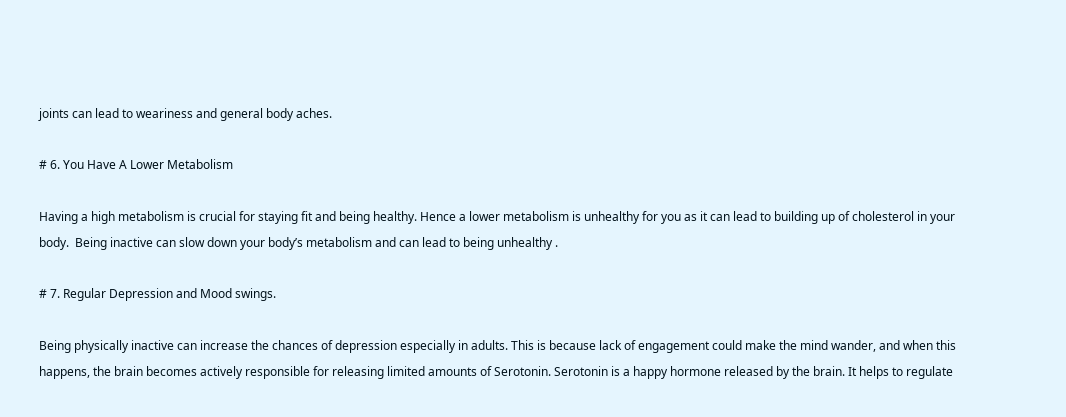joints can lead to weariness and general body aches.

# 6. You Have A Lower Metabolism

Having a high metabolism is crucial for staying fit and being healthy. Hence a lower metabolism is unhealthy for you as it can lead to building up of cholesterol in your body.  Being inactive can slow down your body’s metabolism and can lead to being unhealthy .

# 7. Regular Depression and Mood swings.

Being physically inactive can increase the chances of depression especially in adults. This is because lack of engagement could make the mind wander, and when this happens, the brain becomes actively responsible for releasing limited amounts of Serotonin. Serotonin is a happy hormone released by the brain. It helps to regulate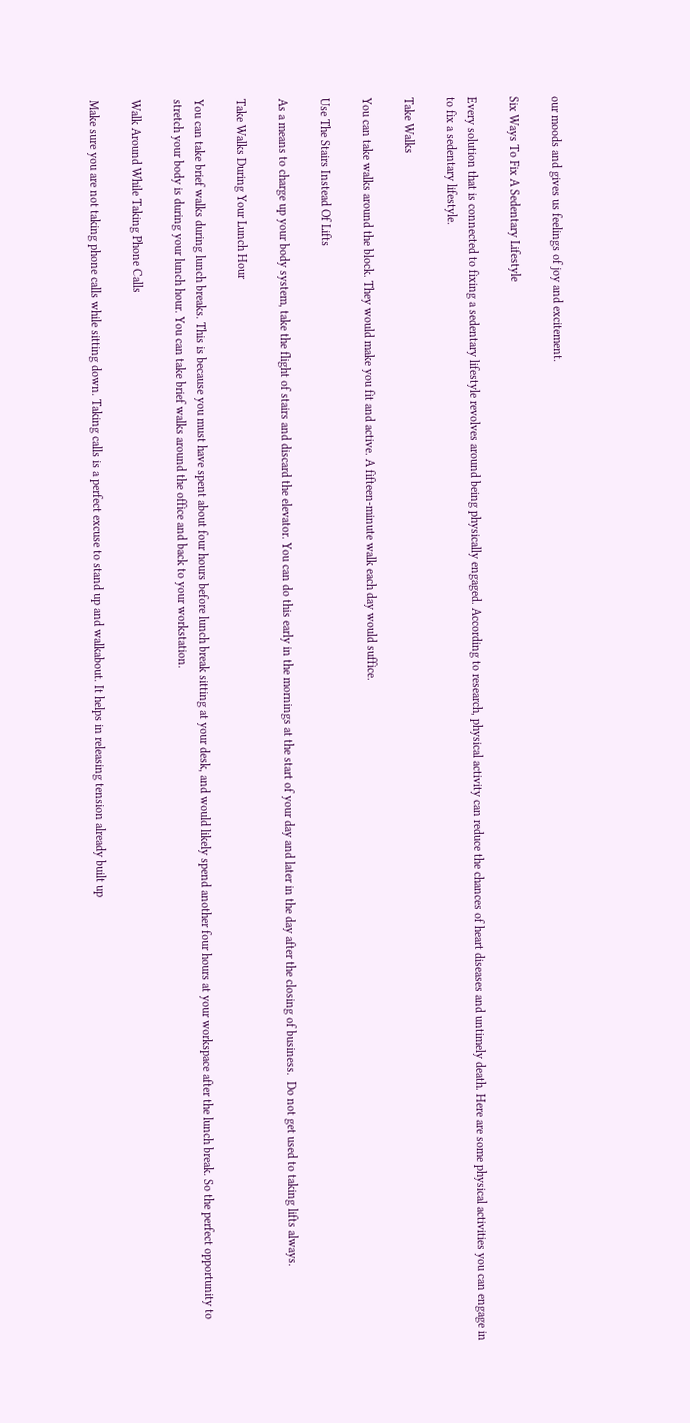our moods and gives us feelings of joy and excitement.

Six Ways To Fix A Sedentary Lifestyle

Every solution that is connected to fixing a sedentary lifestyle revolves around being physically engaged. According to research, physical activity can reduce the chances of heart diseases and untimely death. Here are some physical activities you can engage in to fix a sedentary lifestyle.

Take Walks

You can take walks around the block. They would make you fit and active. A fifteen-minute walk each day would suffice.

Use The Stairs Instead Of Lifts

As a means to charge up your body system, take the flight of stairs and discard the elevator. You can do this early in the mornings at the start of your day and later in the day after the closing of business.  Do not get used to taking lifts always.

Take Walks During Your Lunch Hour

You can take brief walks during lunch breaks. This is because you must have spent about four hours before lunch break sitting at your desk, and would likely spend another four hours at your workspace after the lunch break. So the perfect opportunity to stretch your body is during your lunch hour. You can take brief walks around the office and back to your workstation.

Walk Around While Taking Phone Calls

Make sure you are not taking phone calls while sitting down. Taking calls is a perfect excuse to stand up and walkabout. It helps in releasing tension already built up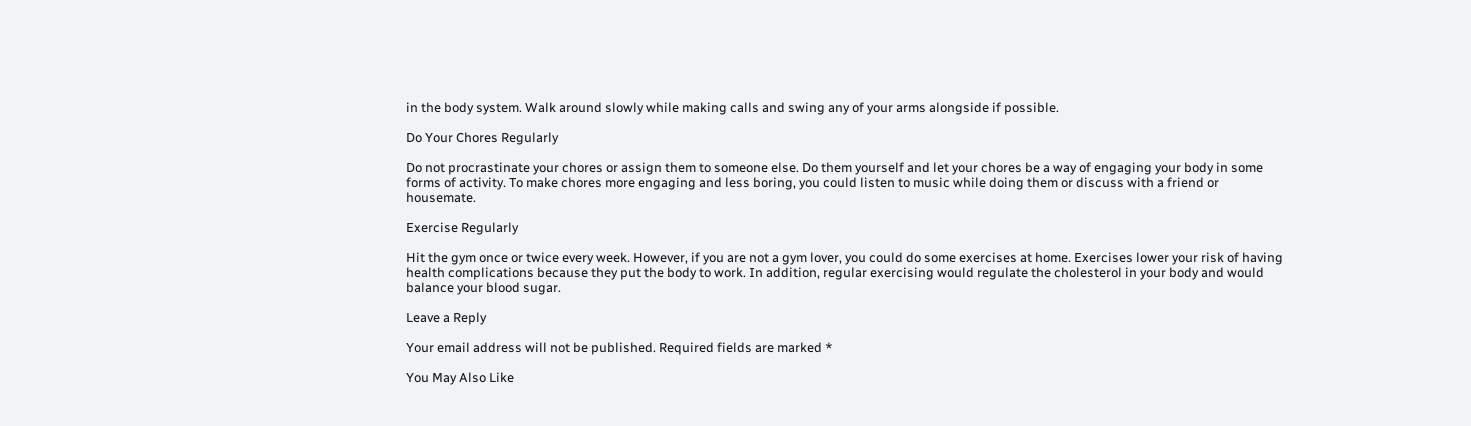in the body system. Walk around slowly while making calls and swing any of your arms alongside if possible.

Do Your Chores Regularly

Do not procrastinate your chores or assign them to someone else. Do them yourself and let your chores be a way of engaging your body in some forms of activity. To make chores more engaging and less boring, you could listen to music while doing them or discuss with a friend or housemate.

Exercise Regularly

Hit the gym once or twice every week. However, if you are not a gym lover, you could do some exercises at home. Exercises lower your risk of having health complications because they put the body to work. In addition, regular exercising would regulate the cholesterol in your body and would balance your blood sugar.

Leave a Reply

Your email address will not be published. Required fields are marked *

You May Also Like